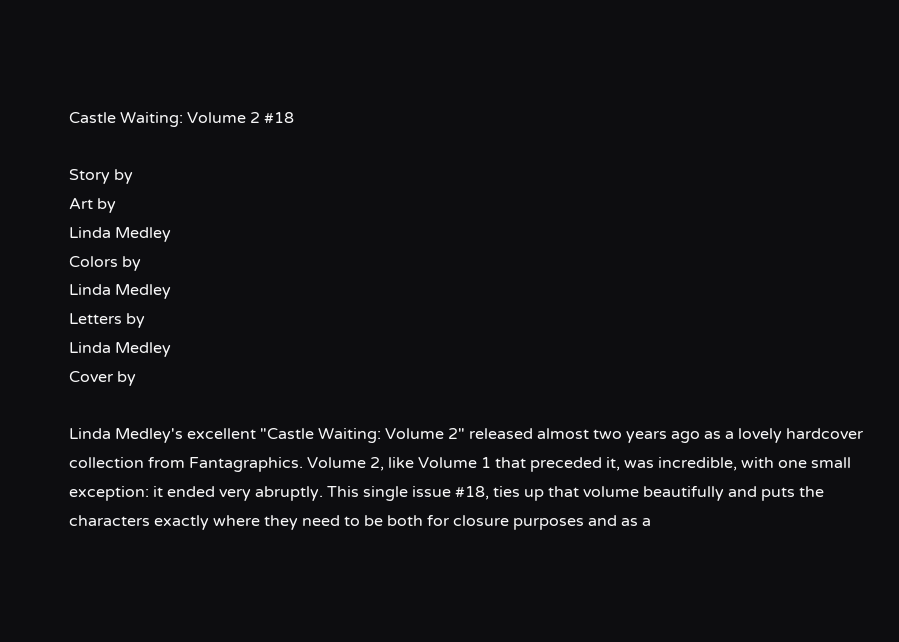Castle Waiting: Volume 2 #18

Story by
Art by
Linda Medley
Colors by
Linda Medley
Letters by
Linda Medley
Cover by

Linda Medley's excellent "Castle Waiting: Volume 2" released almost two years ago as a lovely hardcover collection from Fantagraphics. Volume 2, like Volume 1 that preceded it, was incredible, with one small exception: it ended very abruptly. This single issue #18, ties up that volume beautifully and puts the characters exactly where they need to be both for closure purposes and as a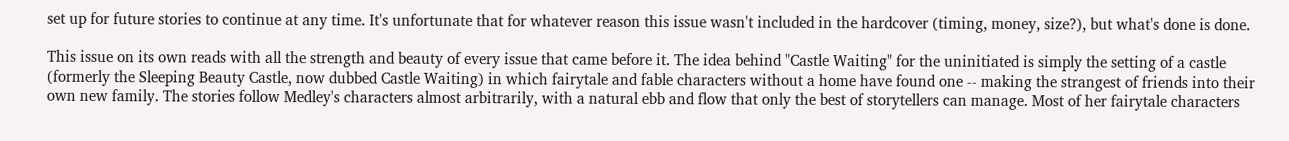set up for future stories to continue at any time. It's unfortunate that for whatever reason this issue wasn't included in the hardcover (timing, money, size?), but what's done is done.

This issue on its own reads with all the strength and beauty of every issue that came before it. The idea behind "Castle Waiting" for the uninitiated is simply the setting of a castle (formerly the Sleeping Beauty Castle, now dubbed Castle Waiting) in which fairytale and fable characters without a home have found one -- making the strangest of friends into their own new family. The stories follow Medley's characters almost arbitrarily, with a natural ebb and flow that only the best of storytellers can manage. Most of her fairytale characters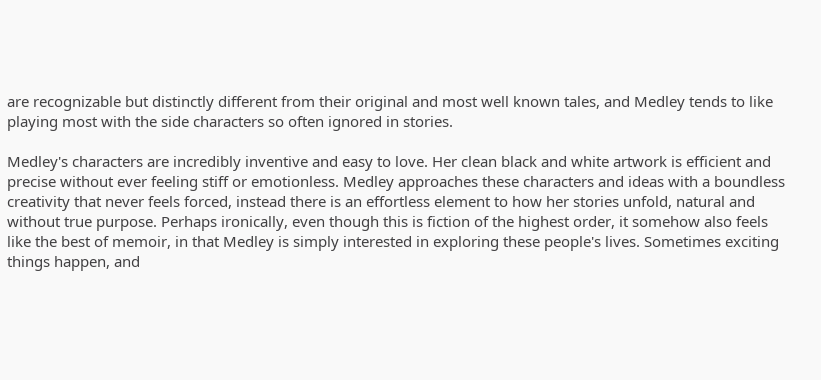are recognizable but distinctly different from their original and most well known tales, and Medley tends to like playing most with the side characters so often ignored in stories.

Medley's characters are incredibly inventive and easy to love. Her clean black and white artwork is efficient and precise without ever feeling stiff or emotionless. Medley approaches these characters and ideas with a boundless creativity that never feels forced, instead there is an effortless element to how her stories unfold, natural and without true purpose. Perhaps ironically, even though this is fiction of the highest order, it somehow also feels like the best of memoir, in that Medley is simply interested in exploring these people's lives. Sometimes exciting things happen, and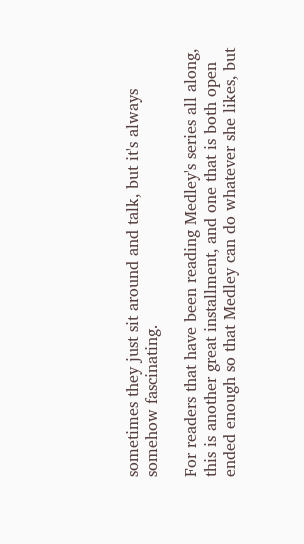sometimes they just sit around and talk, but it's always somehow fascinating.

For readers that have been reading Medley's series all along, this is another great installment, and one that is both open ended enough so that Medley can do whatever she likes, but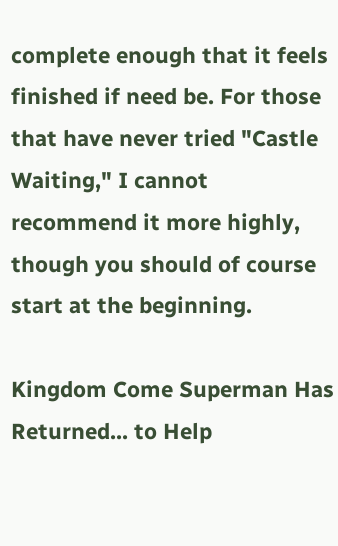complete enough that it feels finished if need be. For those that have never tried "Castle Waiting," I cannot recommend it more highly, though you should of course start at the beginning.

Kingdom Come Superman Has Returned... to Help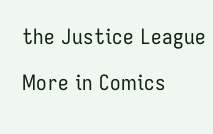the Justice League

More in Comics